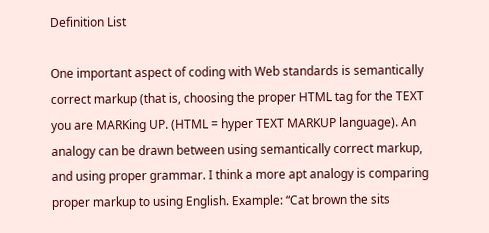Definition List

One important aspect of coding with Web standards is semantically correct markup (that is, choosing the proper HTML tag for the TEXT you are MARKing UP. (HTML = hyper TEXT MARKUP language). An analogy can be drawn between using semantically correct markup, and using proper grammar. I think a more apt analogy is comparing proper markup to using English. Example: “Cat brown the sits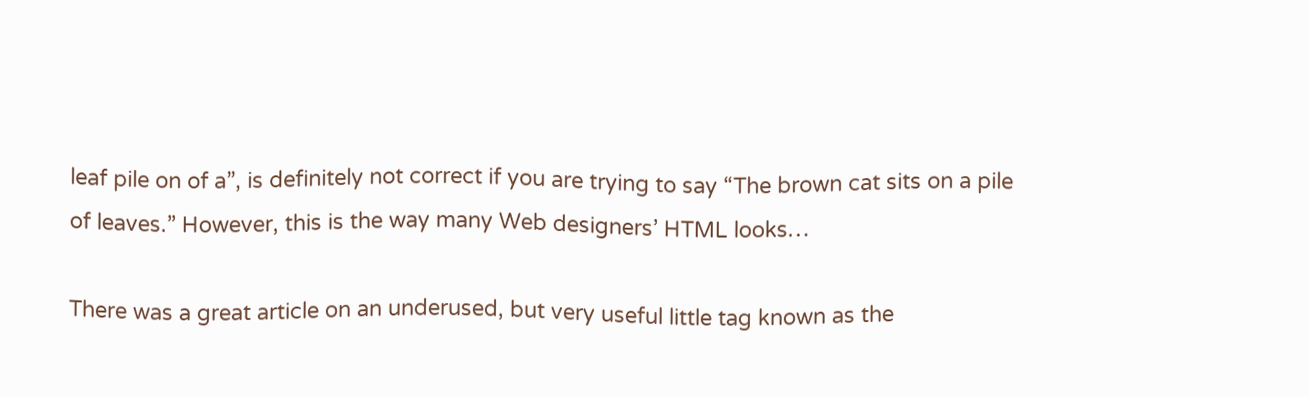leaf pile on of a”, is definitely not correct if you are trying to say “The brown cat sits on a pile of leaves.” However, this is the way many Web designers’ HTML looks…

There was a great article on an underused, but very useful little tag known as the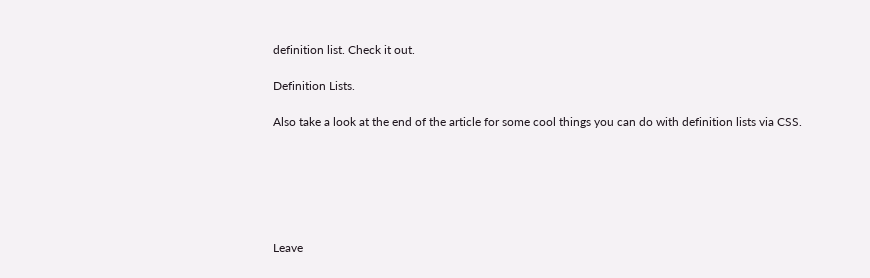definition list. Check it out.

Definition Lists.

Also take a look at the end of the article for some cool things you can do with definition lists via CSS.






Leave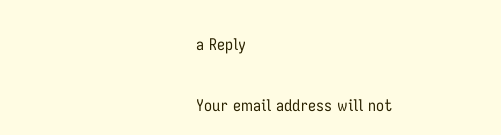a Reply

Your email address will not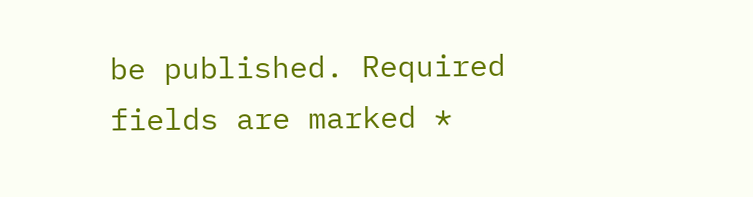be published. Required fields are marked *